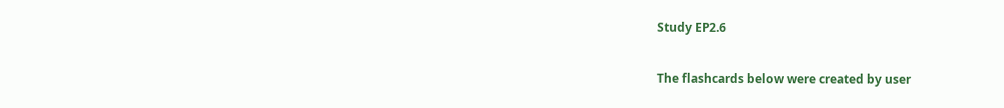Study EP2.6

The flashcards below were created by user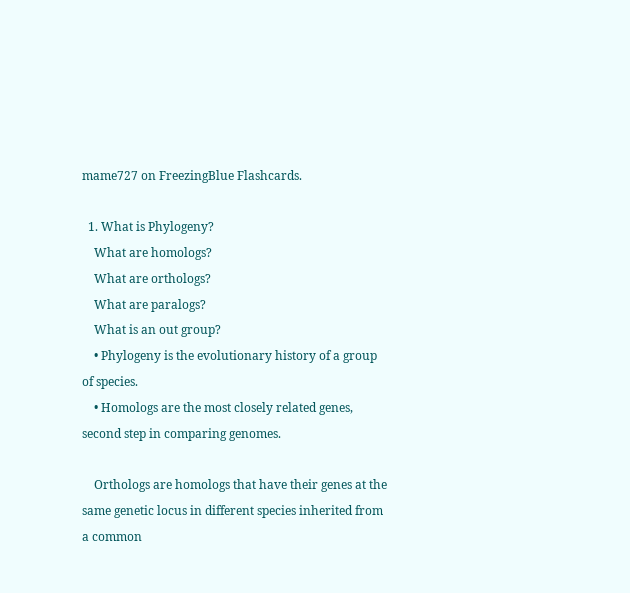mame727 on FreezingBlue Flashcards.

  1. What is Phylogeny?
    What are homologs?
    What are orthologs?
    What are paralogs?
    What is an out group?
    • Phylogeny is the evolutionary history of a group of species.
    • Homologs are the most closely related genes, second step in comparing genomes.

    Orthologs are homologs that have their genes at the same genetic locus in different species inherited from a common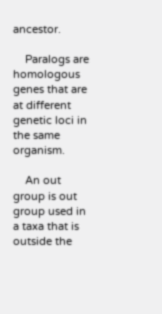ancestor.

    Paralogs are homologous genes that are at different genetic loci in the same organism.

    An out group is out group used in a taxa that is outside the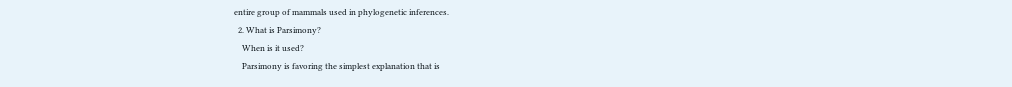entire group of mammals used in phylogenetic inferences.
  2. What is Parsimony?
    When is it used?
    Parsimony is favoring the simplest explanation that is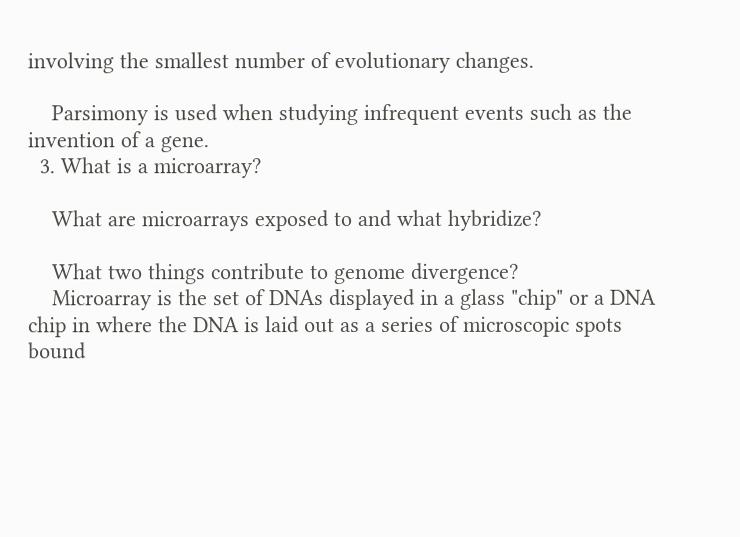involving the smallest number of evolutionary changes.

    Parsimony is used when studying infrequent events such as the invention of a gene.
  3. What is a microarray?

    What are microarrays exposed to and what hybridize?

    What two things contribute to genome divergence?
    Microarray is the set of DNAs displayed in a glass "chip" or a DNA chip in where the DNA is laid out as a series of microscopic spots bound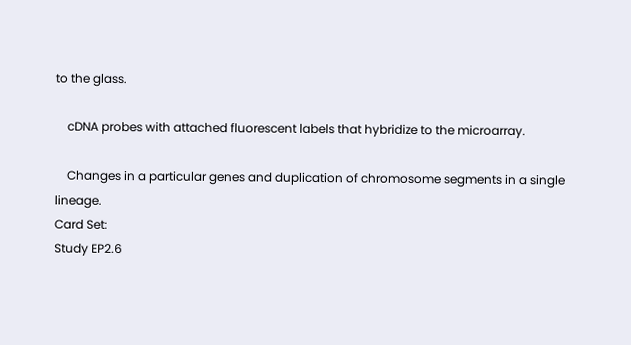to the glass.

    cDNA probes with attached fluorescent labels that hybridize to the microarray.

    Changes in a particular genes and duplication of chromosome segments in a single lineage.
Card Set:
Study EP2.6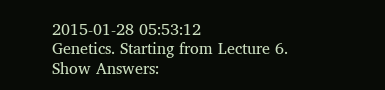2015-01-28 05:53:12
Genetics. Starting from Lecture 6.
Show Answers: